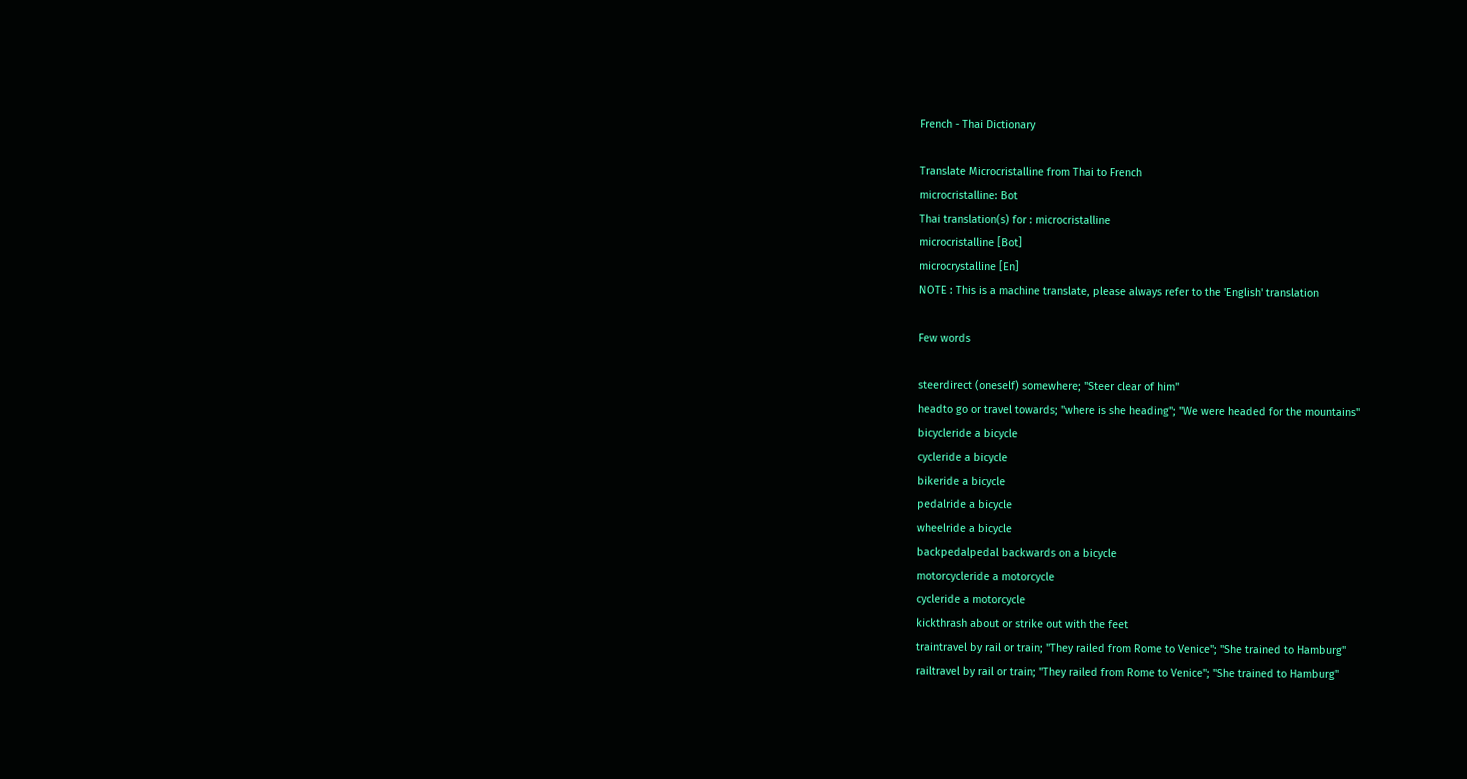French - Thai Dictionary

Translate Microcristalline from Thai to French
microcristalline: Bot
Thai translation(s) for : microcristalline
microcristalline [Bot]
microcrystalline [En]
NOTE : This is a machine translate, please always refer to the 'English' translation

Few words

steerdirect (oneself) somewhere; "Steer clear of him"
headto go or travel towards; "where is she heading"; "We were headed for the mountains"
bicycleride a bicycle
cycleride a bicycle
bikeride a bicycle
pedalride a bicycle
wheelride a bicycle
backpedalpedal backwards on a bicycle
motorcycleride a motorcycle
cycleride a motorcycle
kickthrash about or strike out with the feet
traintravel by rail or train; "They railed from Rome to Venice"; "She trained to Hamburg"
railtravel by rail or train; "They railed from Rome to Venice"; "She trained to Hamburg"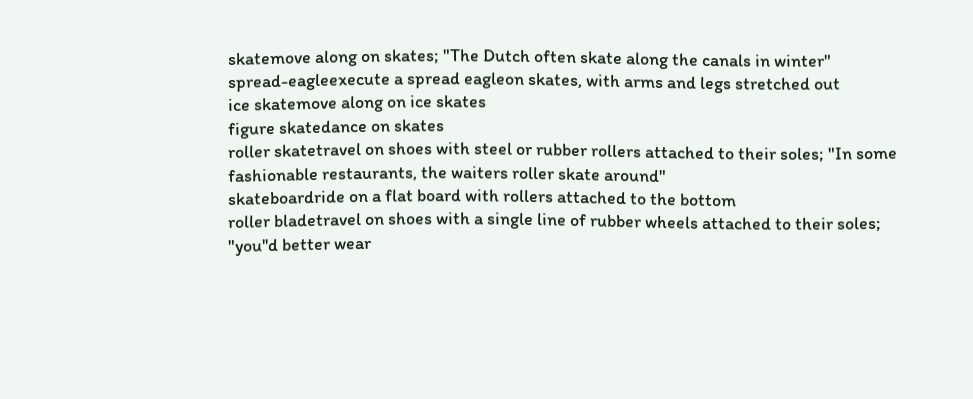skatemove along on skates; "The Dutch often skate along the canals in winter"
spread-eagleexecute a spread eagleon skates, with arms and legs stretched out
ice skatemove along on ice skates
figure skatedance on skates
roller skatetravel on shoes with steel or rubber rollers attached to their soles; "In some fashionable restaurants, the waiters roller skate around"
skateboardride on a flat board with rollers attached to the bottom
roller bladetravel on shoes with a single line of rubber wheels attached to their soles; "you''d better wear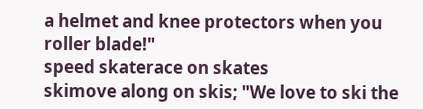a helmet and knee protectors when you roller blade!"
speed skaterace on skates
skimove along on skis; "We love to ski the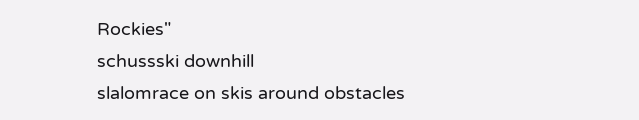Rockies"
schussski downhill
slalomrace on skis around obstacles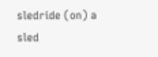sledride (on) a sled